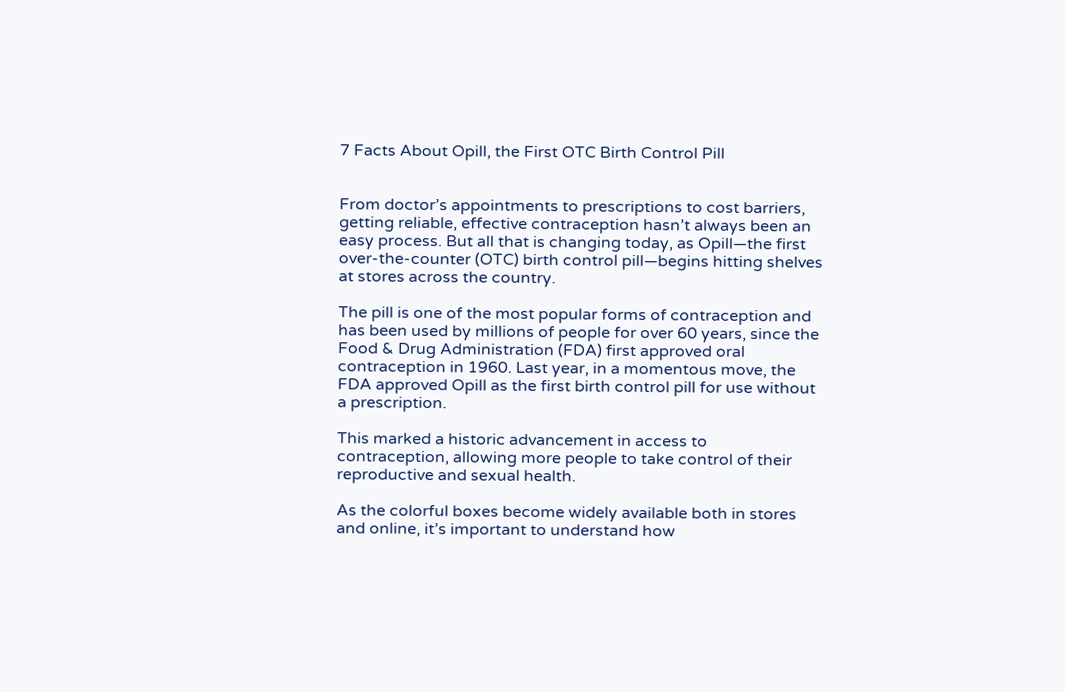7 Facts About Opill, the First OTC Birth Control Pill


From doctor’s appointments to prescriptions to cost barriers, getting reliable, effective contraception hasn’t always been an easy process. But all that is changing today, as Opill—the first over-the-counter (OTC) birth control pill—begins hitting shelves at stores across the country.

The pill is one of the most popular forms of contraception and has been used by millions of people for over 60 years, since the Food & Drug Administration (FDA) first approved oral contraception in 1960. Last year, in a momentous move, the FDA approved Opill as the first birth control pill for use without a prescription.

This marked a historic advancement in access to contraception, allowing more people to take control of their reproductive and sexual health.

As the colorful boxes become widely available both in stores and online, it’s important to understand how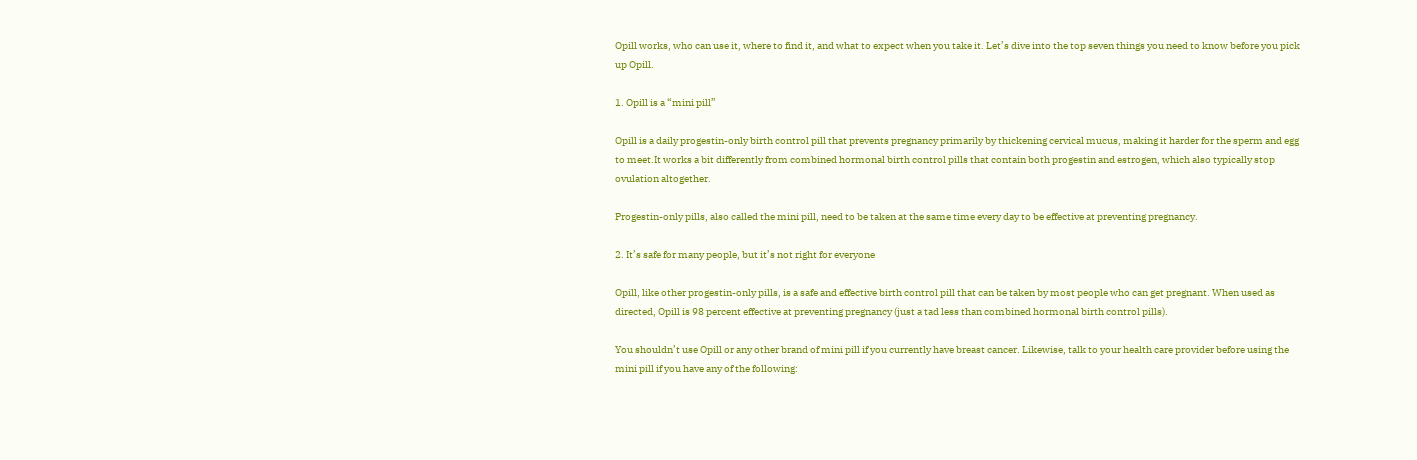Opill works, who can use it, where to find it, and what to expect when you take it. Let’s dive into the top seven things you need to know before you pick up Opill.

1. Opill is a “mini pill”

Opill is a daily progestin-only birth control pill that prevents pregnancy primarily by thickening cervical mucus, making it harder for the sperm and egg to meet.It works a bit differently from combined hormonal birth control pills that contain both progestin and estrogen, which also typically stop ovulation altogether.

Progestin-only pills, also called the mini pill, need to be taken at the same time every day to be effective at preventing pregnancy.

2. It’s safe for many people, but it’s not right for everyone

Opill, like other progestin-only pills, is a safe and effective birth control pill that can be taken by most people who can get pregnant. When used as directed, Opill is 98 percent effective at preventing pregnancy (just a tad less than combined hormonal birth control pills).

You shouldn’t use Opill or any other brand of mini pill if you currently have breast cancer. Likewise, talk to your health care provider before using the mini pill if you have any of the following: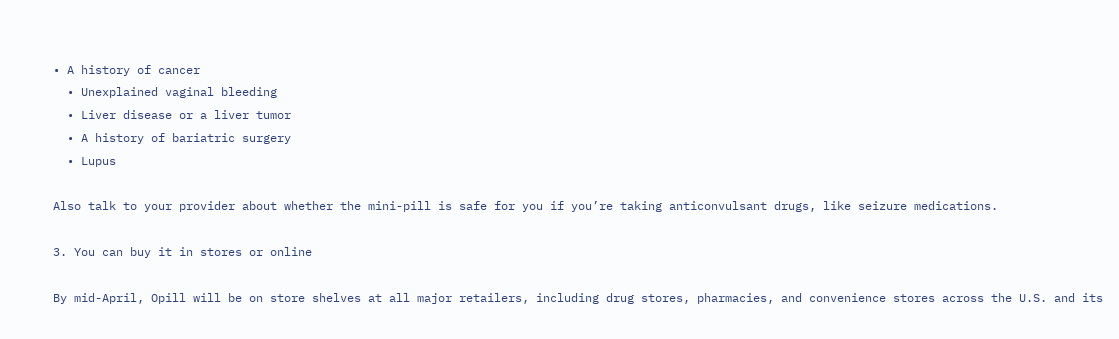• A history of cancer
  • Unexplained vaginal bleeding
  • Liver disease or a liver tumor
  • A history of bariatric surgery
  • Lupus

Also talk to your provider about whether the mini-pill is safe for you if you’re taking anticonvulsant drugs, like seizure medications.

3. You can buy it in stores or online

By mid-April, Opill will be on store shelves at all major retailers, including drug stores, pharmacies, and convenience stores across the U.S. and its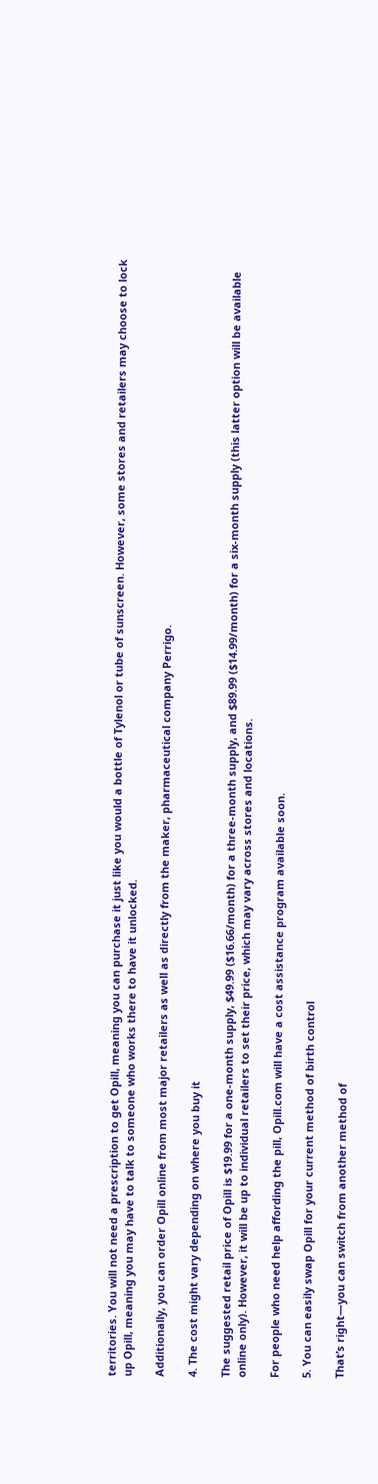territories. You will not need a prescription to get Opill, meaning you can purchase it just like you would a bottle of Tylenol or tube of sunscreen. However, some stores and retailers may choose to lock up Opill, meaning you may have to talk to someone who works there to have it unlocked.

Additionally, you can order Opill online from most major retailers as well as directly from the maker, pharmaceutical company Perrigo.

4. The cost might vary depending on where you buy it

The suggested retail price of Opill is $19.99 for a one-month supply, $49.99 ($16.66/month) for a three-month supply, and $89.99 ($14.99/month) for a six-month supply (this latter option will be available online only). However, it will be up to individual retailers to set their price, which may vary across stores and locations.

For people who need help affording the pill, Opill.com will have a cost assistance program available soon.

5. You can easily swap Opill for your current method of birth control

That’s right—you can switch from another method of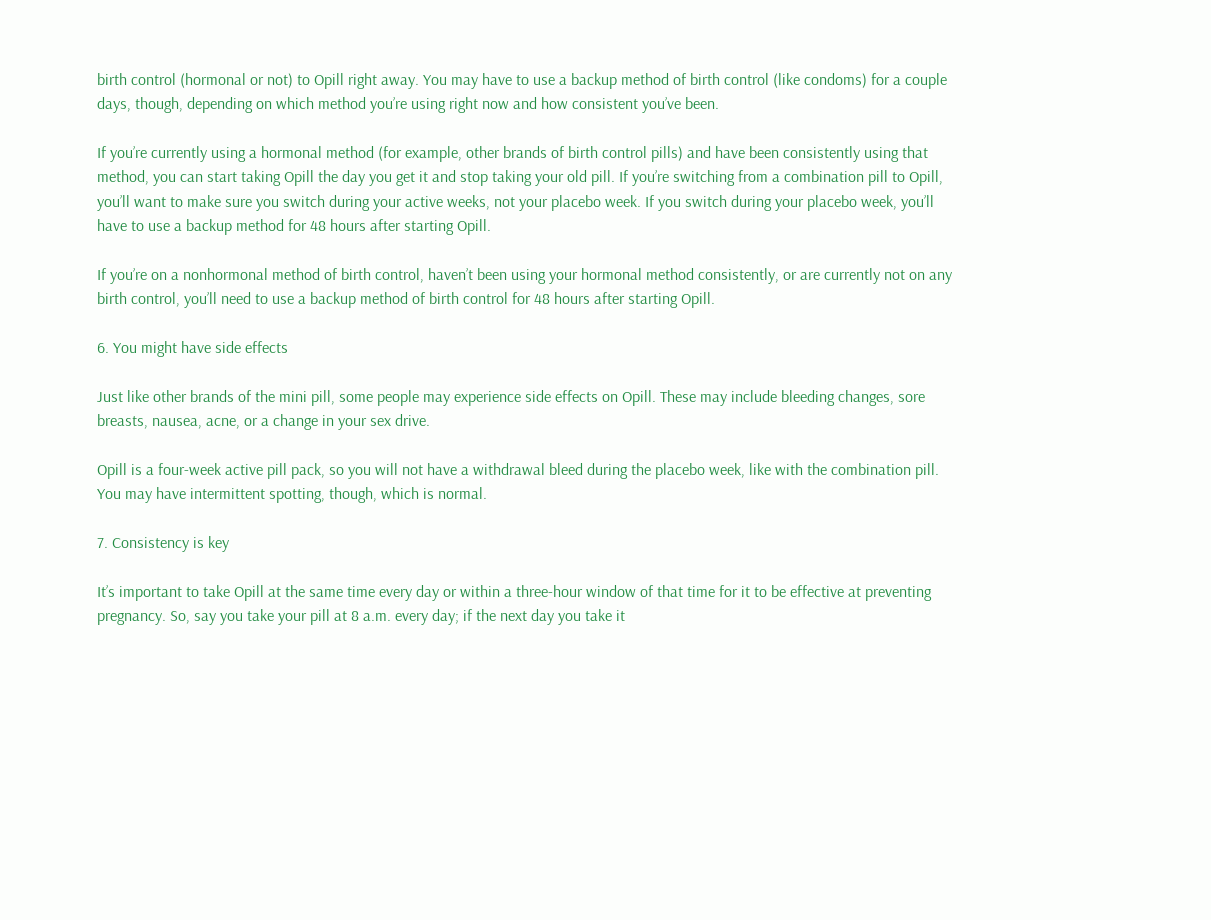birth control (hormonal or not) to Opill right away. You may have to use a backup method of birth control (like condoms) for a couple days, though, depending on which method you’re using right now and how consistent you’ve been.

If you’re currently using a hormonal method (for example, other brands of birth control pills) and have been consistently using that method, you can start taking Opill the day you get it and stop taking your old pill. If you’re switching from a combination pill to Opill, you’ll want to make sure you switch during your active weeks, not your placebo week. If you switch during your placebo week, you’ll have to use a backup method for 48 hours after starting Opill.

If you’re on a nonhormonal method of birth control, haven’t been using your hormonal method consistently, or are currently not on any birth control, you’ll need to use a backup method of birth control for 48 hours after starting Opill.

6. You might have side effects

Just like other brands of the mini pill, some people may experience side effects on Opill. These may include bleeding changes, sore breasts, nausea, acne, or a change in your sex drive.

Opill is a four-week active pill pack, so you will not have a withdrawal bleed during the placebo week, like with the combination pill. You may have intermittent spotting, though, which is normal.

7. Consistency is key

It’s important to take Opill at the same time every day or within a three-hour window of that time for it to be effective at preventing pregnancy. So, say you take your pill at 8 a.m. every day; if the next day you take it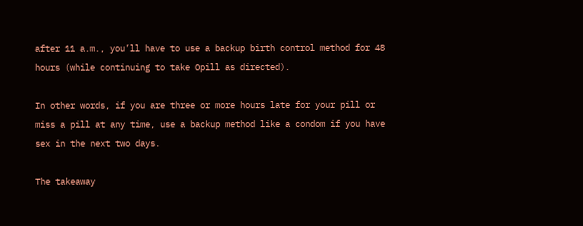after 11 a.m., you’ll have to use a backup birth control method for 48 hours (while continuing to take Opill as directed).

In other words, if you are three or more hours late for your pill or miss a pill at any time, use a backup method like a condom if you have sex in the next two days.

The takeaway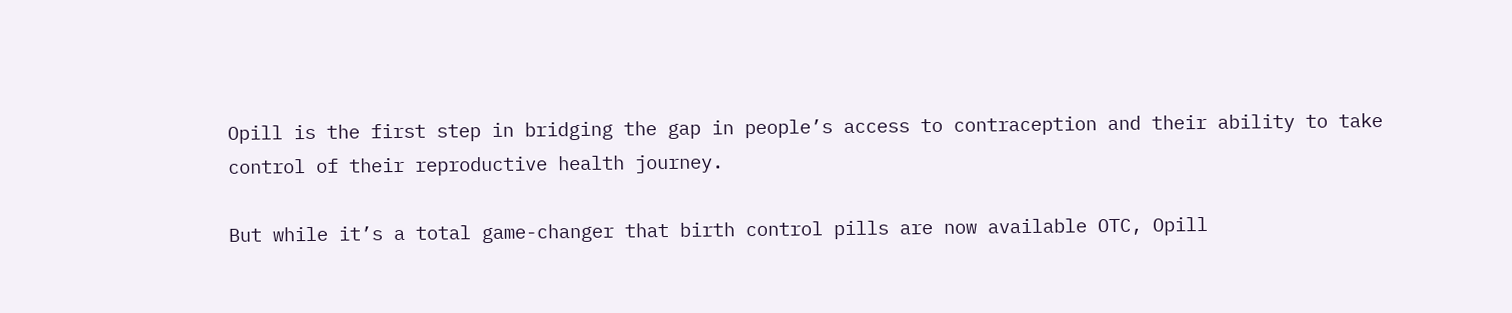Opill is the first step in bridging the gap in people’s access to contraception and their ability to take control of their reproductive health journey.

But while it’s a total game-changer that birth control pills are now available OTC, Opill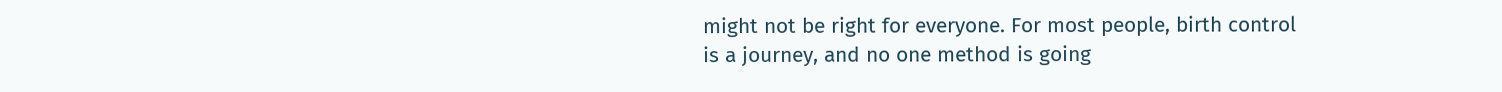might not be right for everyone. For most people, birth control is a journey, and no one method is going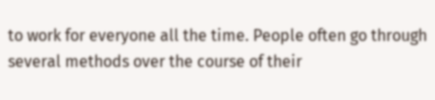to work for everyone all the time. People often go through several methods over the course of their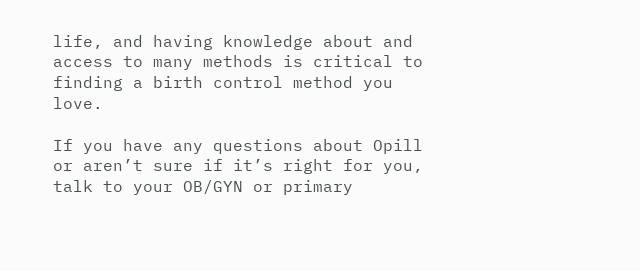life, and having knowledge about and access to many methods is critical to finding a birth control method you love.

If you have any questions about Opill or aren’t sure if it’s right for you, talk to your OB/GYN or primary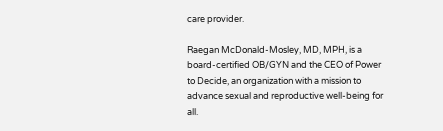care provider.

Raegan McDonald-Mosley, MD, MPH, is a board-certified OB/GYN and the CEO of Power to Decide, an organization with a mission to advance sexual and reproductive well-being for all.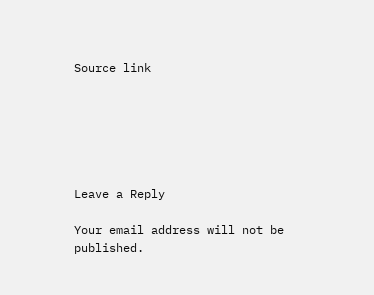Source link






Leave a Reply

Your email address will not be published.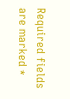Required fields are marked *